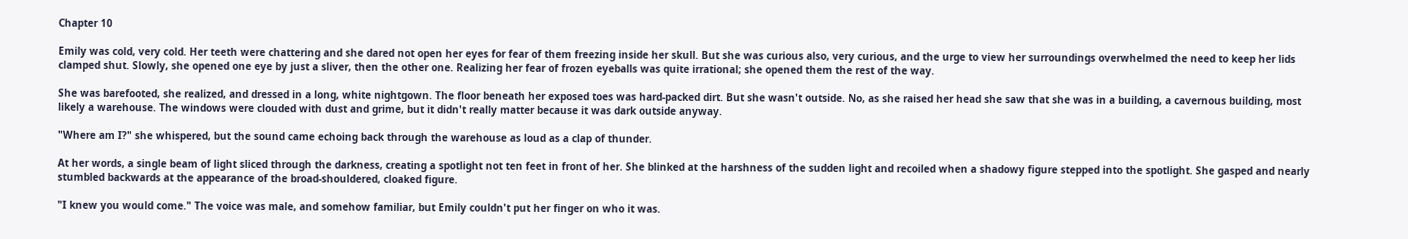Chapter 10

Emily was cold, very cold. Her teeth were chattering and she dared not open her eyes for fear of them freezing inside her skull. But she was curious also, very curious, and the urge to view her surroundings overwhelmed the need to keep her lids clamped shut. Slowly, she opened one eye by just a sliver, then the other one. Realizing her fear of frozen eyeballs was quite irrational; she opened them the rest of the way.

She was barefooted, she realized, and dressed in a long, white nightgown. The floor beneath her exposed toes was hard-packed dirt. But she wasn't outside. No, as she raised her head she saw that she was in a building, a cavernous building, most likely a warehouse. The windows were clouded with dust and grime, but it didn't really matter because it was dark outside anyway.

"Where am I?" she whispered, but the sound came echoing back through the warehouse as loud as a clap of thunder.

At her words, a single beam of light sliced through the darkness, creating a spotlight not ten feet in front of her. She blinked at the harshness of the sudden light and recoiled when a shadowy figure stepped into the spotlight. She gasped and nearly stumbled backwards at the appearance of the broad-shouldered, cloaked figure.

"I knew you would come." The voice was male, and somehow familiar, but Emily couldn't put her finger on who it was.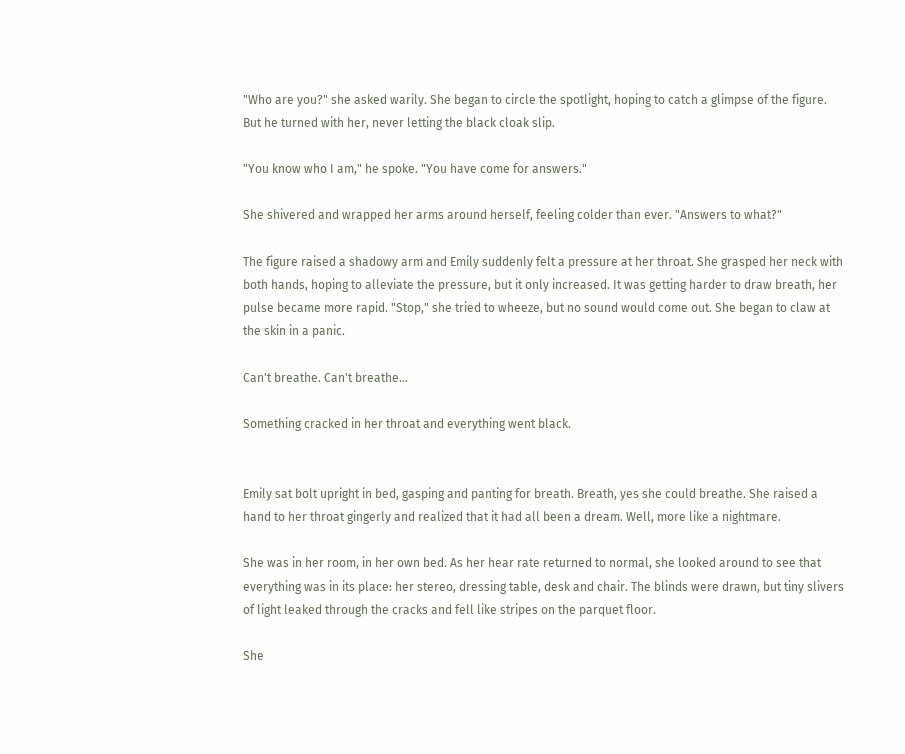"Who are you?" she asked warily. She began to circle the spotlight, hoping to catch a glimpse of the figure. But he turned with her, never letting the black cloak slip.

"You know who I am," he spoke. "You have come for answers."

She shivered and wrapped her arms around herself, feeling colder than ever. "Answers to what?"

The figure raised a shadowy arm and Emily suddenly felt a pressure at her throat. She grasped her neck with both hands, hoping to alleviate the pressure, but it only increased. It was getting harder to draw breath, her pulse became more rapid. "Stop," she tried to wheeze, but no sound would come out. She began to claw at the skin in a panic.

Can't breathe. Can't breathe…

Something cracked in her throat and everything went black.


Emily sat bolt upright in bed, gasping and panting for breath. Breath, yes she could breathe. She raised a hand to her throat gingerly and realized that it had all been a dream. Well, more like a nightmare.

She was in her room, in her own bed. As her hear rate returned to normal, she looked around to see that everything was in its place: her stereo, dressing table, desk and chair. The blinds were drawn, but tiny slivers of light leaked through the cracks and fell like stripes on the parquet floor.

She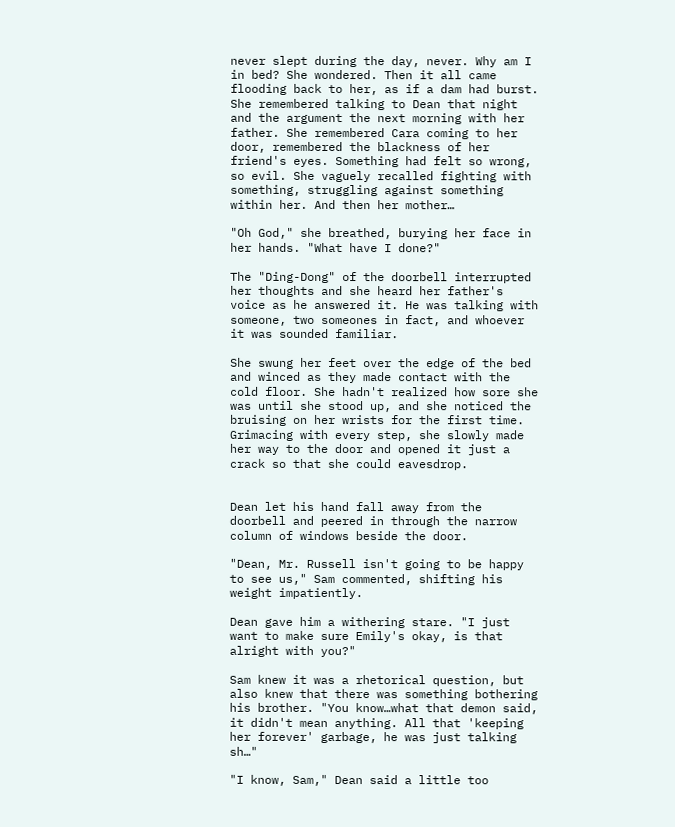never slept during the day, never. Why am I in bed? She wondered. Then it all came flooding back to her, as if a dam had burst. She remembered talking to Dean that night and the argument the next morning with her father. She remembered Cara coming to her door, remembered the blackness of her friend's eyes. Something had felt so wrong, so evil. She vaguely recalled fighting with something, struggling against something within her. And then her mother…

"Oh God," she breathed, burying her face in her hands. "What have I done?"

The "Ding-Dong" of the doorbell interrupted her thoughts and she heard her father's voice as he answered it. He was talking with someone, two someones in fact, and whoever it was sounded familiar.

She swung her feet over the edge of the bed and winced as they made contact with the cold floor. She hadn't realized how sore she was until she stood up, and she noticed the bruising on her wrists for the first time. Grimacing with every step, she slowly made her way to the door and opened it just a crack so that she could eavesdrop.


Dean let his hand fall away from the doorbell and peered in through the narrow column of windows beside the door.

"Dean, Mr. Russell isn't going to be happy to see us," Sam commented, shifting his weight impatiently.

Dean gave him a withering stare. "I just want to make sure Emily's okay, is that alright with you?"

Sam knew it was a rhetorical question, but also knew that there was something bothering his brother. "You know…what that demon said, it didn't mean anything. All that 'keeping her forever' garbage, he was just talking sh…"

"I know, Sam," Dean said a little too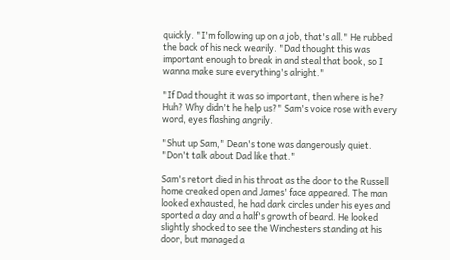quickly. "I'm following up on a job, that's all." He rubbed the back of his neck wearily. "Dad thought this was important enough to break in and steal that book, so I wanna make sure everything's alright."

"If Dad thought it was so important, then where is he? Huh? Why didn't he help us?" Sam's voice rose with every word, eyes flashing angrily.

"Shut up Sam," Dean's tone was dangerously quiet. "Don't talk about Dad like that."

Sam's retort died in his throat as the door to the Russell home creaked open and James' face appeared. The man looked exhausted, he had dark circles under his eyes and sported a day and a half's growth of beard. He looked slightly shocked to see the Winchesters standing at his door, but managed a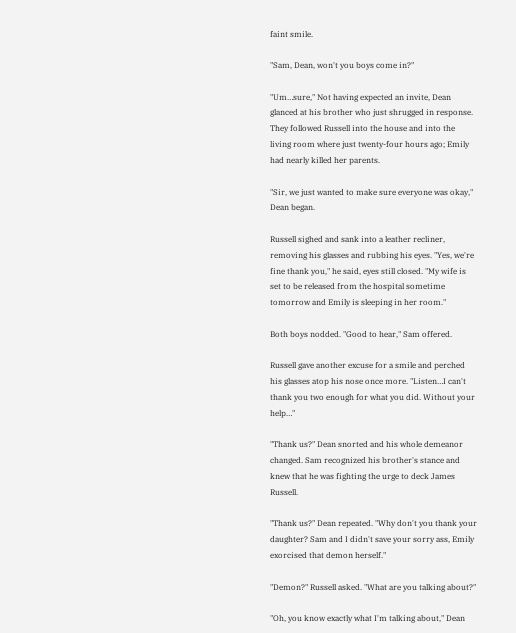faint smile.

"Sam, Dean, won't you boys come in?"

"Um…sure," Not having expected an invite, Dean glanced at his brother who just shrugged in response. They followed Russell into the house and into the living room where just twenty-four hours ago; Emily had nearly killed her parents.

"Sir, we just wanted to make sure everyone was okay," Dean began.

Russell sighed and sank into a leather recliner, removing his glasses and rubbing his eyes. "Yes, we're fine thank you," he said, eyes still closed. "My wife is set to be released from the hospital sometime tomorrow and Emily is sleeping in her room."

Both boys nodded. "Good to hear," Sam offered.

Russell gave another excuse for a smile and perched his glasses atop his nose once more. "Listen…I can't thank you two enough for what you did. Without your help…"

"Thank us?" Dean snorted and his whole demeanor changed. Sam recognized his brother's stance and knew that he was fighting the urge to deck James Russell.

"Thank us?" Dean repeated. "Why don't you thank your daughter? Sam and I didn't save your sorry ass, Emily exorcised that demon herself."

"Demon?" Russell asked. "What are you talking about?"

"Oh, you know exactly what I'm talking about," Dean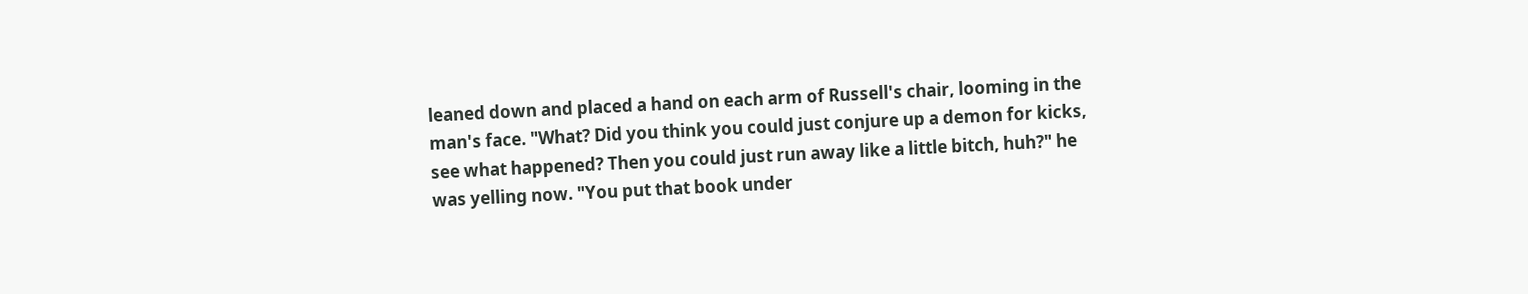leaned down and placed a hand on each arm of Russell's chair, looming in the man's face. "What? Did you think you could just conjure up a demon for kicks, see what happened? Then you could just run away like a little bitch, huh?" he was yelling now. "You put that book under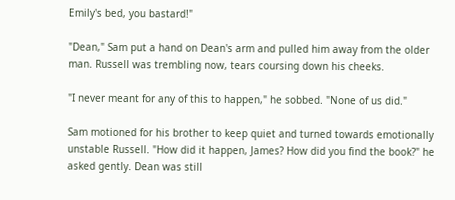Emily's bed, you bastard!"

"Dean," Sam put a hand on Dean's arm and pulled him away from the older man. Russell was trembling now, tears coursing down his cheeks.

"I never meant for any of this to happen," he sobbed. "None of us did."

Sam motioned for his brother to keep quiet and turned towards emotionally unstable Russell. "How did it happen, James? How did you find the book?" he asked gently. Dean was still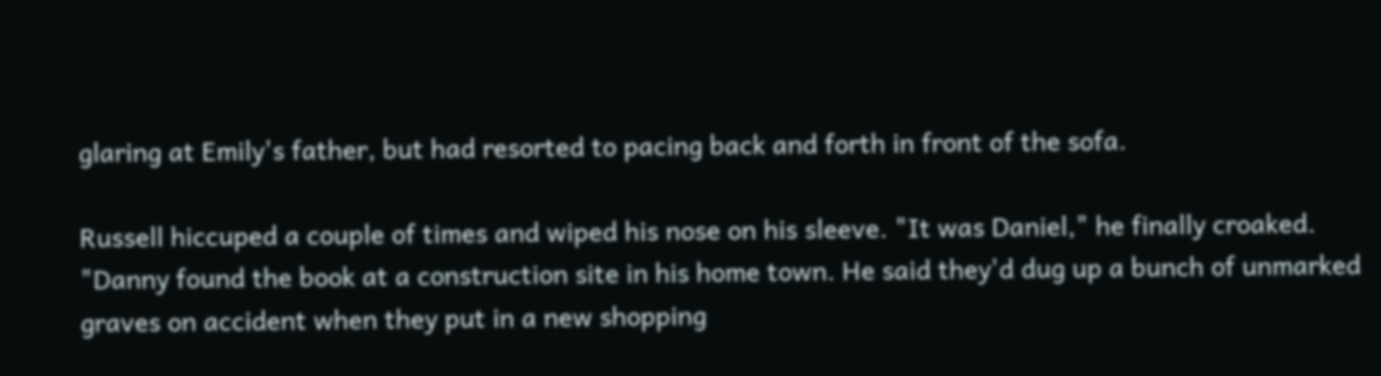glaring at Emily's father, but had resorted to pacing back and forth in front of the sofa.

Russell hiccuped a couple of times and wiped his nose on his sleeve. "It was Daniel," he finally croaked. "Danny found the book at a construction site in his home town. He said they'd dug up a bunch of unmarked graves on accident when they put in a new shopping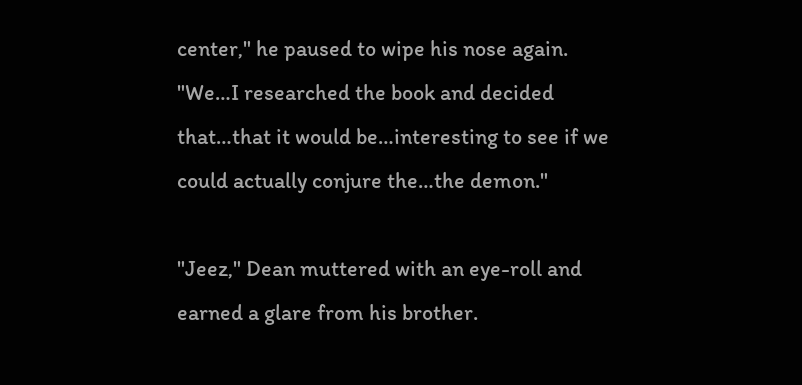center," he paused to wipe his nose again. "We…I researched the book and decided that…that it would be…interesting to see if we could actually conjure the…the demon."

"Jeez," Dean muttered with an eye-roll and earned a glare from his brother.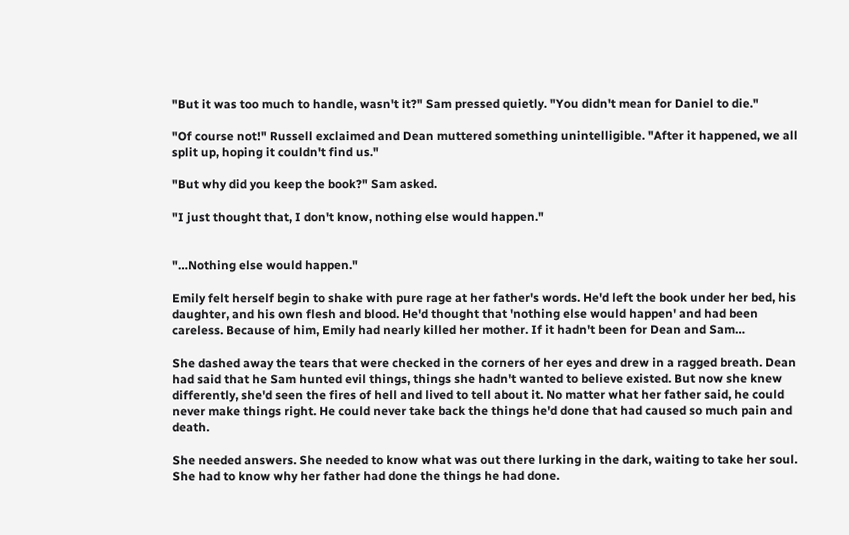"But it was too much to handle, wasn't it?" Sam pressed quietly. "You didn't mean for Daniel to die."

"Of course not!" Russell exclaimed and Dean muttered something unintelligible. "After it happened, we all split up, hoping it couldn't find us."

"But why did you keep the book?" Sam asked.

"I just thought that, I don't know, nothing else would happen."


"…Nothing else would happen."

Emily felt herself begin to shake with pure rage at her father's words. He'd left the book under her bed, his daughter, and his own flesh and blood. He'd thought that 'nothing else would happen' and had been careless. Because of him, Emily had nearly killed her mother. If it hadn't been for Dean and Sam…

She dashed away the tears that were checked in the corners of her eyes and drew in a ragged breath. Dean had said that he Sam hunted evil things, things she hadn't wanted to believe existed. But now she knew differently, she'd seen the fires of hell and lived to tell about it. No matter what her father said, he could never make things right. He could never take back the things he'd done that had caused so much pain and death.

She needed answers. She needed to know what was out there lurking in the dark, waiting to take her soul. She had to know why her father had done the things he had done.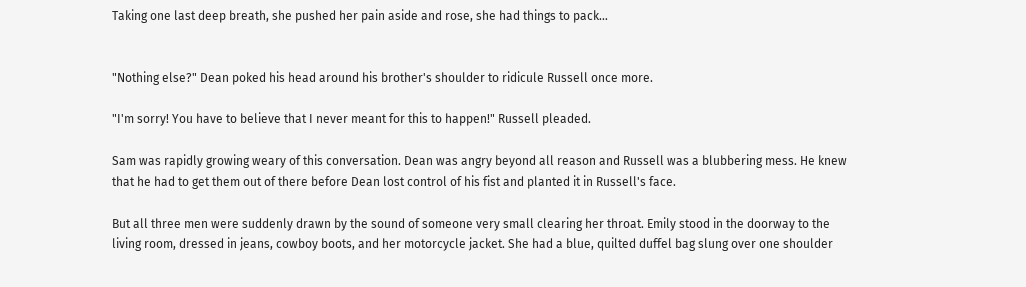Taking one last deep breath, she pushed her pain aside and rose, she had things to pack…


"Nothing else?" Dean poked his head around his brother's shoulder to ridicule Russell once more.

"I'm sorry! You have to believe that I never meant for this to happen!" Russell pleaded.

Sam was rapidly growing weary of this conversation. Dean was angry beyond all reason and Russell was a blubbering mess. He knew that he had to get them out of there before Dean lost control of his fist and planted it in Russell's face.

But all three men were suddenly drawn by the sound of someone very small clearing her throat. Emily stood in the doorway to the living room, dressed in jeans, cowboy boots, and her motorcycle jacket. She had a blue, quilted duffel bag slung over one shoulder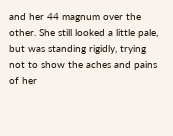and her 44 magnum over the other. She still looked a little pale, but was standing rigidly, trying not to show the aches and pains of her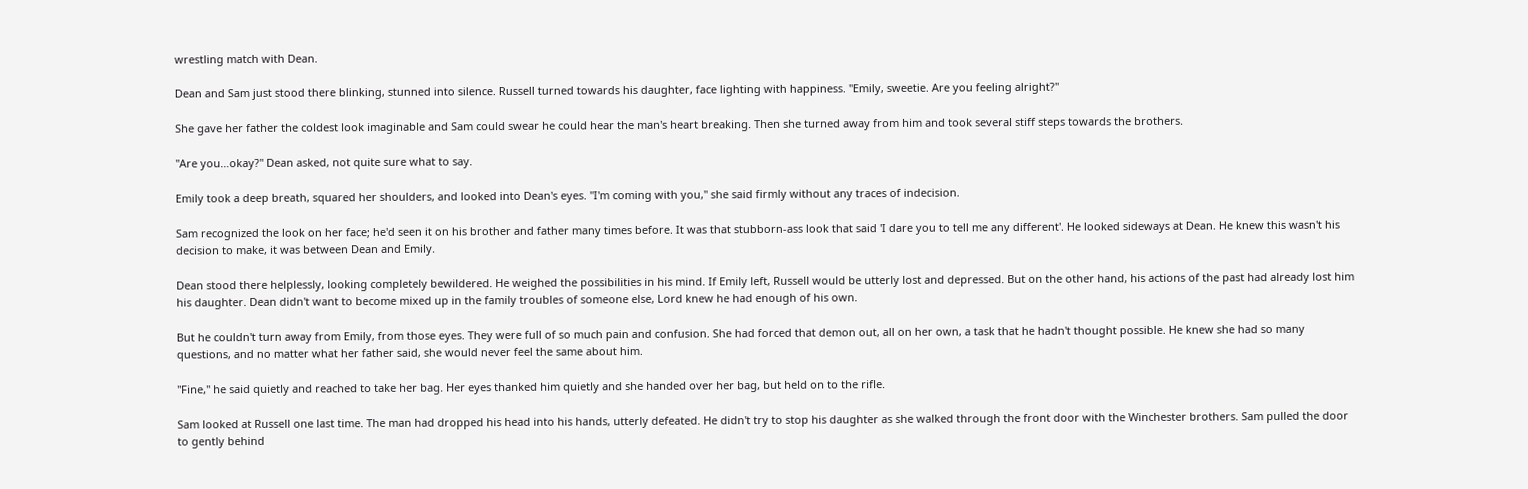wrestling match with Dean.

Dean and Sam just stood there blinking, stunned into silence. Russell turned towards his daughter, face lighting with happiness. "Emily, sweetie. Are you feeling alright?"

She gave her father the coldest look imaginable and Sam could swear he could hear the man's heart breaking. Then she turned away from him and took several stiff steps towards the brothers.

"Are you…okay?" Dean asked, not quite sure what to say.

Emily took a deep breath, squared her shoulders, and looked into Dean's eyes. "I'm coming with you," she said firmly without any traces of indecision.

Sam recognized the look on her face; he'd seen it on his brother and father many times before. It was that stubborn-ass look that said 'I dare you to tell me any different'. He looked sideways at Dean. He knew this wasn't his decision to make, it was between Dean and Emily.

Dean stood there helplessly, looking completely bewildered. He weighed the possibilities in his mind. If Emily left, Russell would be utterly lost and depressed. But on the other hand, his actions of the past had already lost him his daughter. Dean didn't want to become mixed up in the family troubles of someone else, Lord knew he had enough of his own.

But he couldn't turn away from Emily, from those eyes. They were full of so much pain and confusion. She had forced that demon out, all on her own, a task that he hadn't thought possible. He knew she had so many questions, and no matter what her father said, she would never feel the same about him.

"Fine," he said quietly and reached to take her bag. Her eyes thanked him quietly and she handed over her bag, but held on to the rifle.

Sam looked at Russell one last time. The man had dropped his head into his hands, utterly defeated. He didn't try to stop his daughter as she walked through the front door with the Winchester brothers. Sam pulled the door to gently behind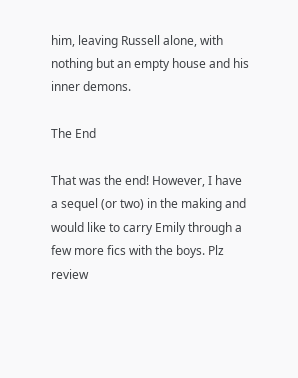him, leaving Russell alone, with nothing but an empty house and his inner demons.

The End

That was the end! However, I have a sequel (or two) in the making and would like to carry Emily through a few more fics with the boys. Plz review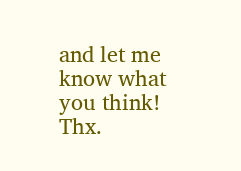and let me know what you think! Thx.